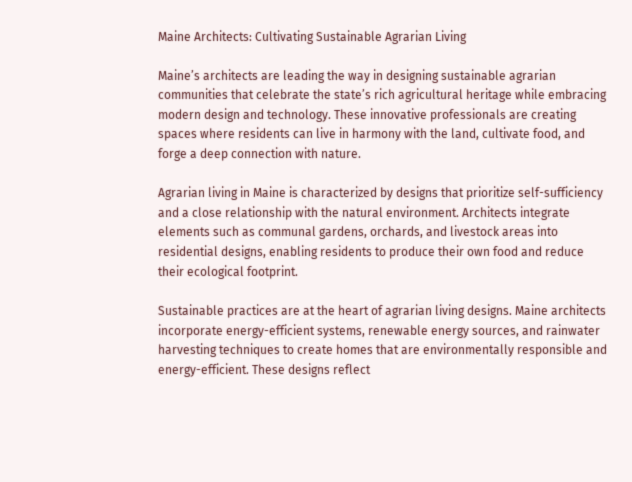Maine Architects: Cultivating Sustainable Agrarian Living

Maine’s architects are leading the way in designing sustainable agrarian communities that celebrate the state’s rich agricultural heritage while embracing modern design and technology. These innovative professionals are creating spaces where residents can live in harmony with the land, cultivate food, and forge a deep connection with nature.

Agrarian living in Maine is characterized by designs that prioritize self-sufficiency and a close relationship with the natural environment. Architects integrate elements such as communal gardens, orchards, and livestock areas into residential designs, enabling residents to produce their own food and reduce their ecological footprint.

Sustainable practices are at the heart of agrarian living designs. Maine architects incorporate energy-efficient systems, renewable energy sources, and rainwater harvesting techniques to create homes that are environmentally responsible and energy-efficient. These designs reflect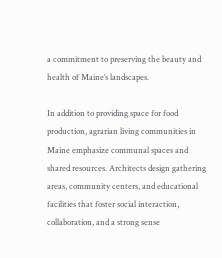a commitment to preserving the beauty and health of Maine’s landscapes.

In addition to providing space for food production, agrarian living communities in Maine emphasize communal spaces and shared resources. Architects design gathering areas, community centers, and educational facilities that foster social interaction, collaboration, and a strong sense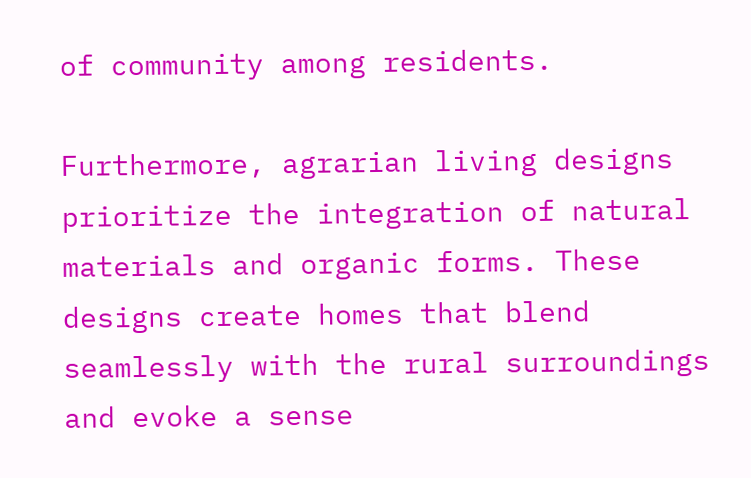of community among residents.

Furthermore, agrarian living designs prioritize the integration of natural materials and organic forms. These designs create homes that blend seamlessly with the rural surroundings and evoke a sense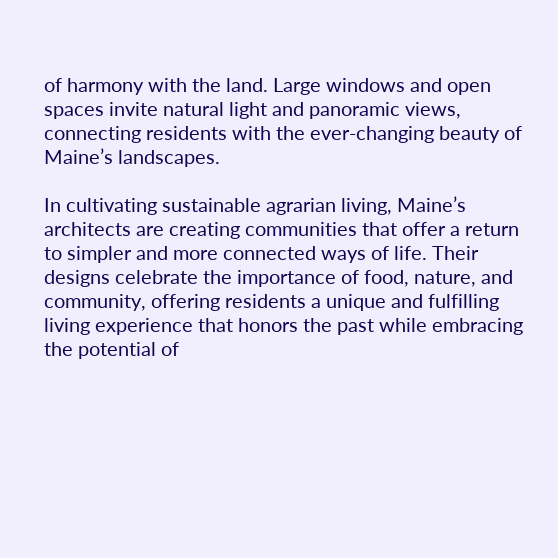of harmony with the land. Large windows and open spaces invite natural light and panoramic views, connecting residents with the ever-changing beauty of Maine’s landscapes.

In cultivating sustainable agrarian living, Maine’s architects are creating communities that offer a return to simpler and more connected ways of life. Their designs celebrate the importance of food, nature, and community, offering residents a unique and fulfilling living experience that honors the past while embracing the potential of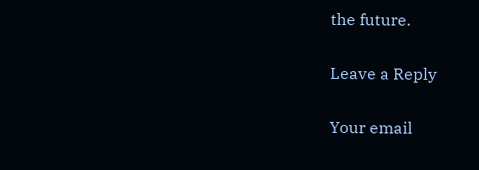the future.

Leave a Reply

Your email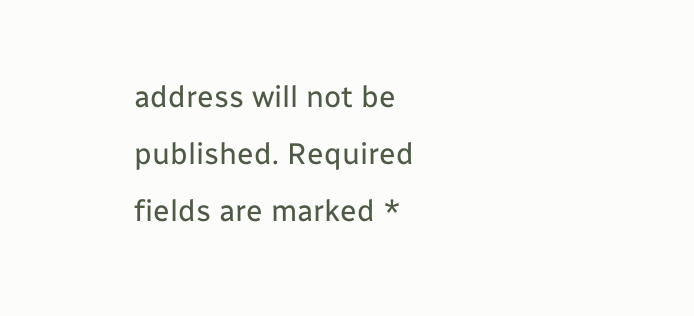address will not be published. Required fields are marked *